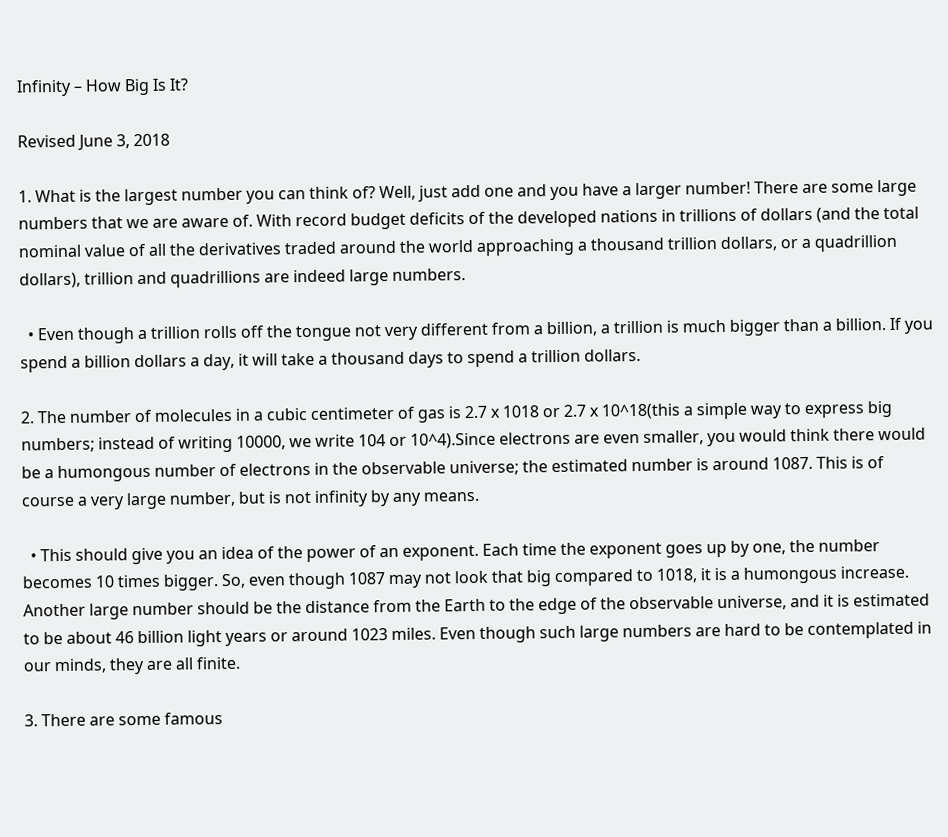Infinity – How Big Is It?

Revised June 3, 2018

1. What is the largest number you can think of? Well, just add one and you have a larger number! There are some large numbers that we are aware of. With record budget deficits of the developed nations in trillions of dollars (and the total nominal value of all the derivatives traded around the world approaching a thousand trillion dollars, or a quadrillion dollars), trillion and quadrillions are indeed large numbers.

  • Even though a trillion rolls off the tongue not very different from a billion, a trillion is much bigger than a billion. If you spend a billion dollars a day, it will take a thousand days to spend a trillion dollars.

2. The number of molecules in a cubic centimeter of gas is 2.7 x 1018 or 2.7 x 10^18(this a simple way to express big numbers; instead of writing 10000, we write 104 or 10^4).Since electrons are even smaller, you would think there would be a humongous number of electrons in the observable universe; the estimated number is around 1087. This is of course a very large number, but is not infinity by any means.

  • This should give you an idea of the power of an exponent. Each time the exponent goes up by one, the number becomes 10 times bigger. So, even though 1087 may not look that big compared to 1018, it is a humongous increase. Another large number should be the distance from the Earth to the edge of the observable universe, and it is estimated to be about 46 billion light years or around 1023 miles. Even though such large numbers are hard to be contemplated in our minds, they are all finite.

3. There are some famous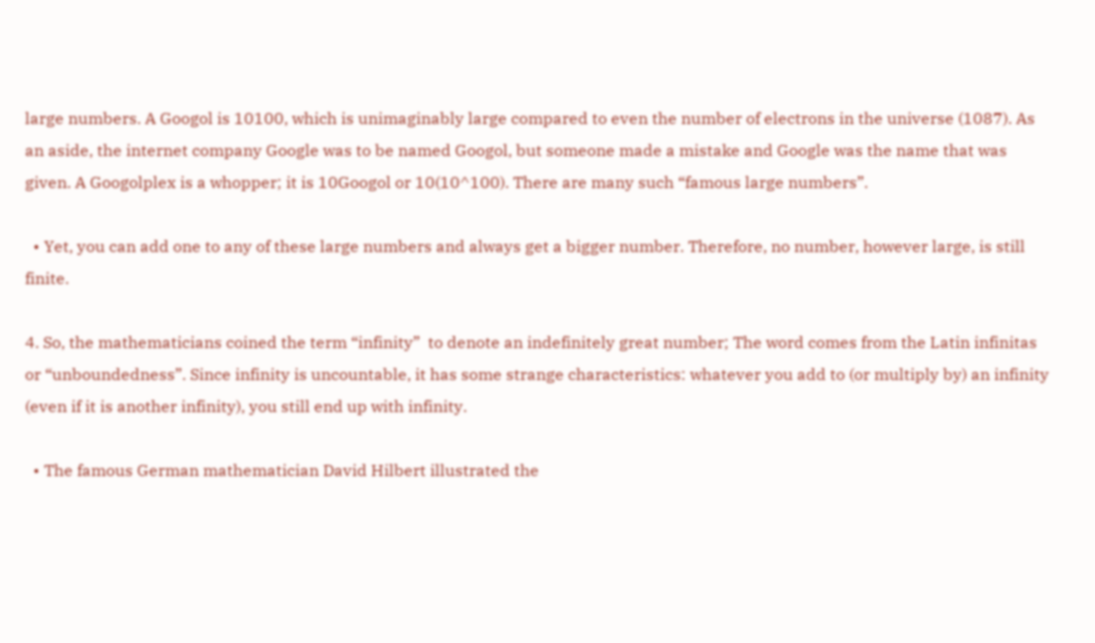large numbers. A Googol is 10100, which is unimaginably large compared to even the number of electrons in the universe (1087). As an aside, the internet company Google was to be named Googol, but someone made a mistake and Google was the name that was given. A Googolplex is a whopper; it is 10Googol or 10(10^100). There are many such “famous large numbers”.

  • Yet, you can add one to any of these large numbers and always get a bigger number. Therefore, no number, however large, is still finite.

4. So, the mathematicians coined the term “infinity”  to denote an indefinitely great number; The word comes from the Latin infinitas or “unboundedness”. Since infinity is uncountable, it has some strange characteristics: whatever you add to (or multiply by) an infinity (even if it is another infinity), you still end up with infinity.

  • The famous German mathematician David Hilbert illustrated the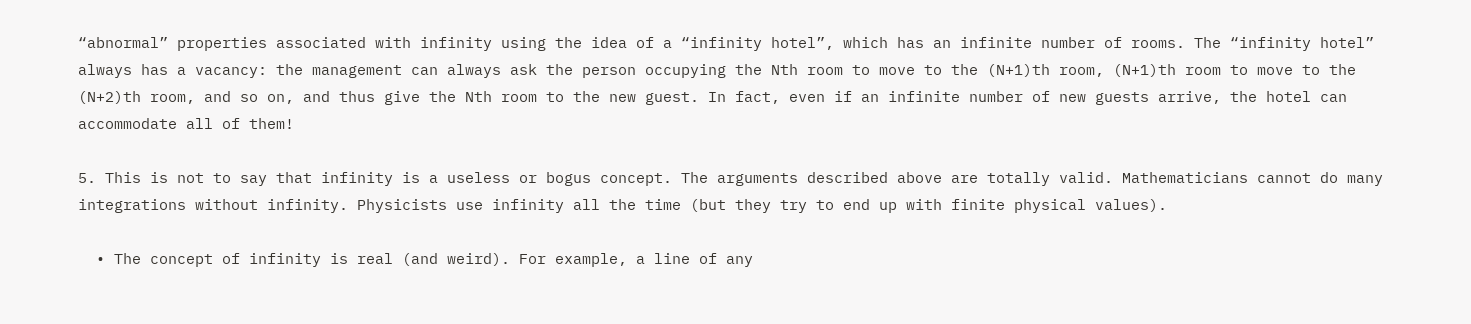“abnormal” properties associated with infinity using the idea of a “infinity hotel”, which has an infinite number of rooms. The “infinity hotel” always has a vacancy: the management can always ask the person occupying the Nth room to move to the (N+1)th room, (N+1)th room to move to the (N+2)th room, and so on, and thus give the Nth room to the new guest. In fact, even if an infinite number of new guests arrive, the hotel can accommodate all of them!

5. This is not to say that infinity is a useless or bogus concept. The arguments described above are totally valid. Mathematicians cannot do many integrations without infinity. Physicists use infinity all the time (but they try to end up with finite physical values).

  • The concept of infinity is real (and weird). For example, a line of any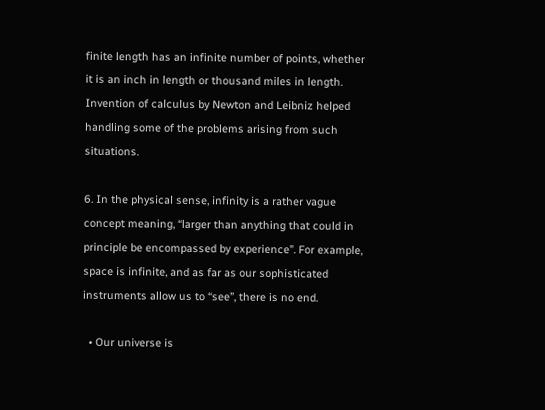finite length has an infinite number of points, whether it is an inch in length or thousand miles in length. Invention of calculus by Newton and Leibniz helped handling some of the problems arising from such situations.

6. In the physical sense, infinity is a rather vague concept meaning, “larger than anything that could in principle be encompassed by experience”. For example, space is infinite, and as far as our sophisticated instruments allow us to “see”, there is no end.

  • Our universe is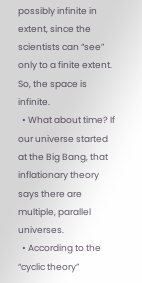possibly infinite in extent, since the scientists can “see” only to a finite extent. So, the space is infinite.
  • What about time? If our universe started at the Big Bang, that inflationary theory says there are multiple, parallel universes.
  • According to the “cyclic theory”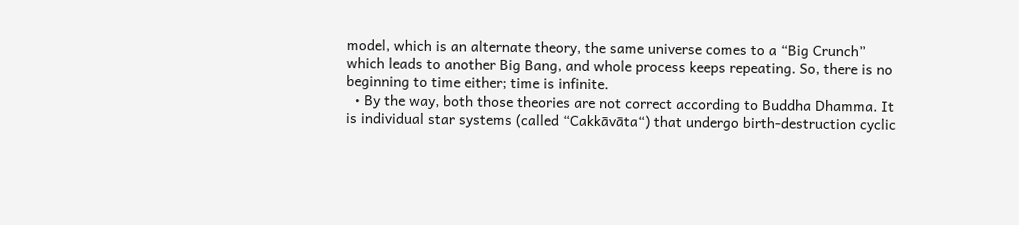model, which is an alternate theory, the same universe comes to a “Big Crunch” which leads to another Big Bang, and whole process keeps repeating. So, there is no beginning to time either; time is infinite.
  • By the way, both those theories are not correct according to Buddha Dhamma. It is individual star systems (called “Cakkāvāta“) that undergo birth-destruction cyclic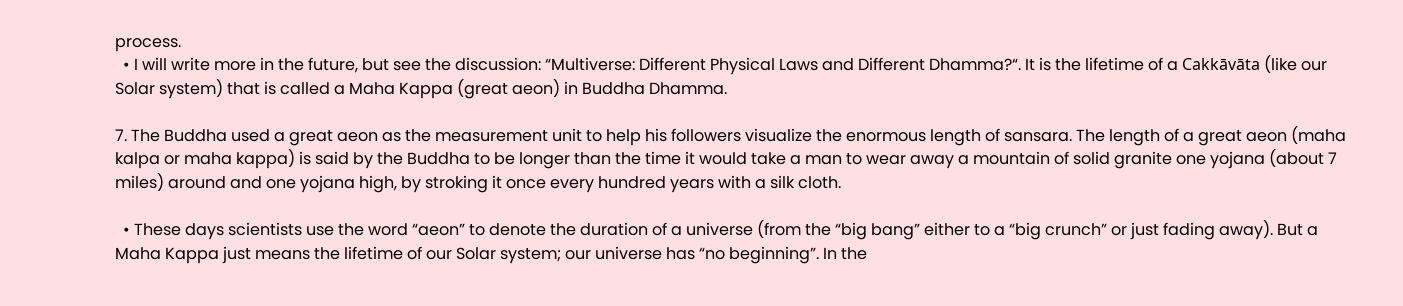process.
  • I will write more in the future, but see the discussion: “Multiverse: Different Physical Laws and Different Dhamma?“. It is the lifetime of a Cakkāvāta (like our Solar system) that is called a Maha Kappa (great aeon) in Buddha Dhamma.

7. The Buddha used a great aeon as the measurement unit to help his followers visualize the enormous length of sansara. The length of a great aeon (maha kalpa or maha kappa) is said by the Buddha to be longer than the time it would take a man to wear away a mountain of solid granite one yojana (about 7 miles) around and one yojana high, by stroking it once every hundred years with a silk cloth.

  • These days scientists use the word “aeon” to denote the duration of a universe (from the “big bang” either to a “big crunch” or just fading away). But a Maha Kappa just means the lifetime of our Solar system; our universe has “no beginning”. In the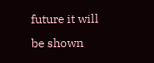future it will be shown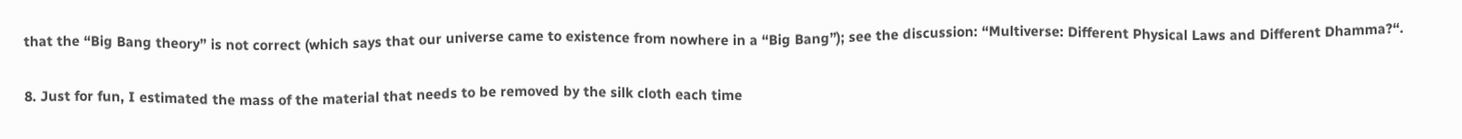that the “Big Bang theory” is not correct (which says that our universe came to existence from nowhere in a “Big Bang”); see the discussion: “Multiverse: Different Physical Laws and Different Dhamma?“.

8. Just for fun, I estimated the mass of the material that needs to be removed by the silk cloth each time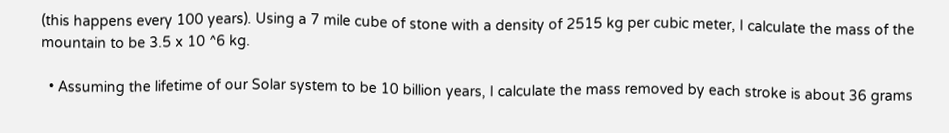(this happens every 100 years). Using a 7 mile cube of stone with a density of 2515 kg per cubic meter, I calculate the mass of the mountain to be 3.5 x 10 ^6 kg.

  • Assuming the lifetime of our Solar system to be 10 billion years, I calculate the mass removed by each stroke is about 36 grams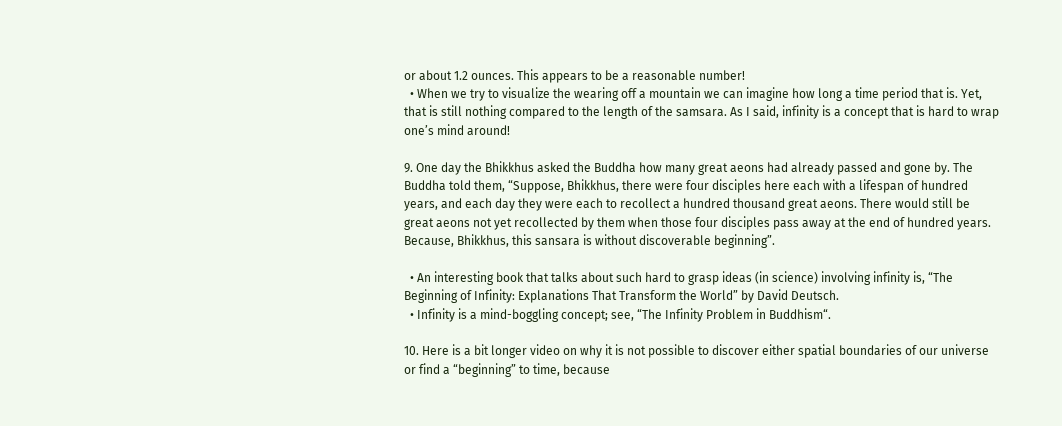or about 1.2 ounces. This appears to be a reasonable number!
  • When we try to visualize the wearing off a mountain we can imagine how long a time period that is. Yet, that is still nothing compared to the length of the samsara. As I said, infinity is a concept that is hard to wrap one’s mind around!

9. One day the Bhikkhus asked the Buddha how many great aeons had already passed and gone by. The Buddha told them, “Suppose, Bhikkhus, there were four disciples here each with a lifespan of hundred years, and each day they were each to recollect a hundred thousand great aeons. There would still be great aeons not yet recollected by them when those four disciples pass away at the end of hundred years. Because, Bhikkhus, this sansara is without discoverable beginning”.

  • An interesting book that talks about such hard to grasp ideas (in science) involving infinity is, “The Beginning of Infinity: Explanations That Transform the World” by David Deutsch.
  • Infinity is a mind-boggling concept; see, “The Infinity Problem in Buddhism“.

10. Here is a bit longer video on why it is not possible to discover either spatial boundaries of our universe or find a “beginning” to time, because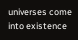universes come into existence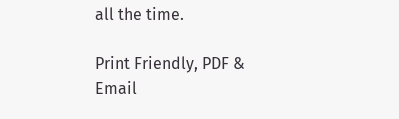all the time.

Print Friendly, PDF & Email